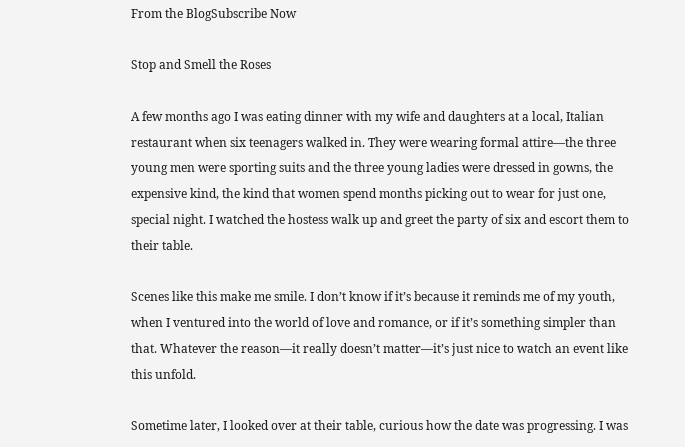From the BlogSubscribe Now

Stop and Smell the Roses

A few months ago I was eating dinner with my wife and daughters at a local, Italian restaurant when six teenagers walked in. They were wearing formal attire—the three young men were sporting suits and the three young ladies were dressed in gowns, the expensive kind, the kind that women spend months picking out to wear for just one, special night. I watched the hostess walk up and greet the party of six and escort them to their table.

Scenes like this make me smile. I don’t know if it’s because it reminds me of my youth, when I ventured into the world of love and romance, or if it’s something simpler than that. Whatever the reason—it really doesn’t matter—it’s just nice to watch an event like this unfold.

Sometime later, I looked over at their table, curious how the date was progressing. I was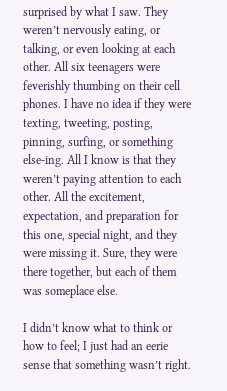surprised by what I saw. They weren’t nervously eating, or talking, or even looking at each other. All six teenagers were feverishly thumbing on their cell phones. I have no idea if they were texting, tweeting, posting, pinning, surfing, or something else-ing. All I know is that they weren’t paying attention to each other. All the excitement, expectation, and preparation for this one, special night, and they were missing it. Sure, they were there together, but each of them was someplace else.

I didn’t know what to think or how to feel; I just had an eerie sense that something wasn’t right.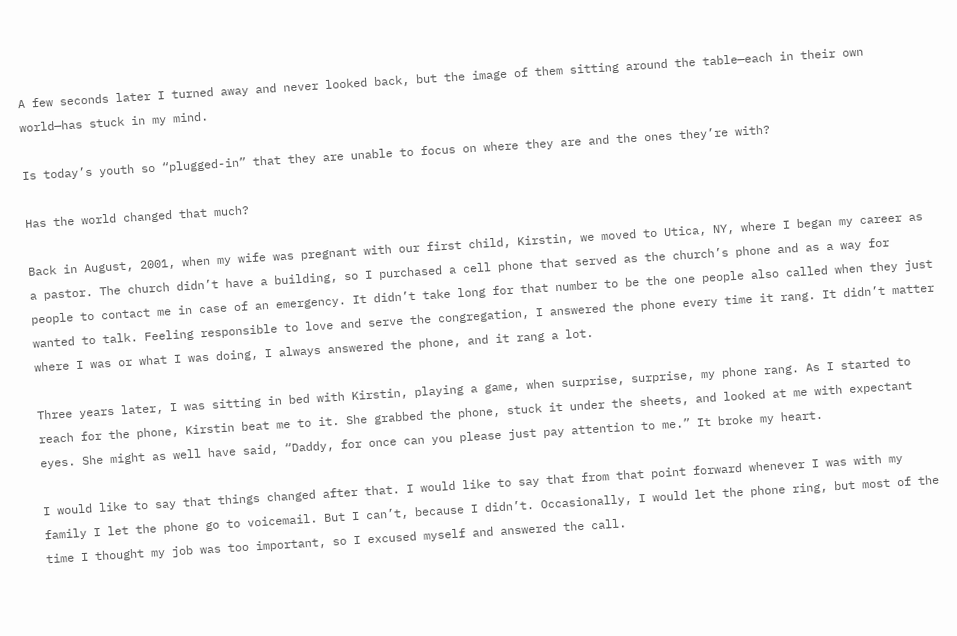A few seconds later I turned away and never looked back, but the image of them sitting around the table—each in their own world—has stuck in my mind.

Is today’s youth so “plugged-in” that they are unable to focus on where they are and the ones they’re with?

Has the world changed that much?

Back in August, 2001, when my wife was pregnant with our first child, Kirstin, we moved to Utica, NY, where I began my career as a pastor. The church didn’t have a building, so I purchased a cell phone that served as the church’s phone and as a way for people to contact me in case of an emergency. It didn’t take long for that number to be the one people also called when they just wanted to talk. Feeling responsible to love and serve the congregation, I answered the phone every time it rang. It didn’t matter where I was or what I was doing, I always answered the phone, and it rang a lot.

Three years later, I was sitting in bed with Kirstin, playing a game, when surprise, surprise, my phone rang. As I started to reach for the phone, Kirstin beat me to it. She grabbed the phone, stuck it under the sheets, and looked at me with expectant eyes. She might as well have said, “Daddy, for once can you please just pay attention to me.” It broke my heart.

I would like to say that things changed after that. I would like to say that from that point forward whenever I was with my family I let the phone go to voicemail. But I can’t, because I didn’t. Occasionally, I would let the phone ring, but most of the time I thought my job was too important, so I excused myself and answered the call.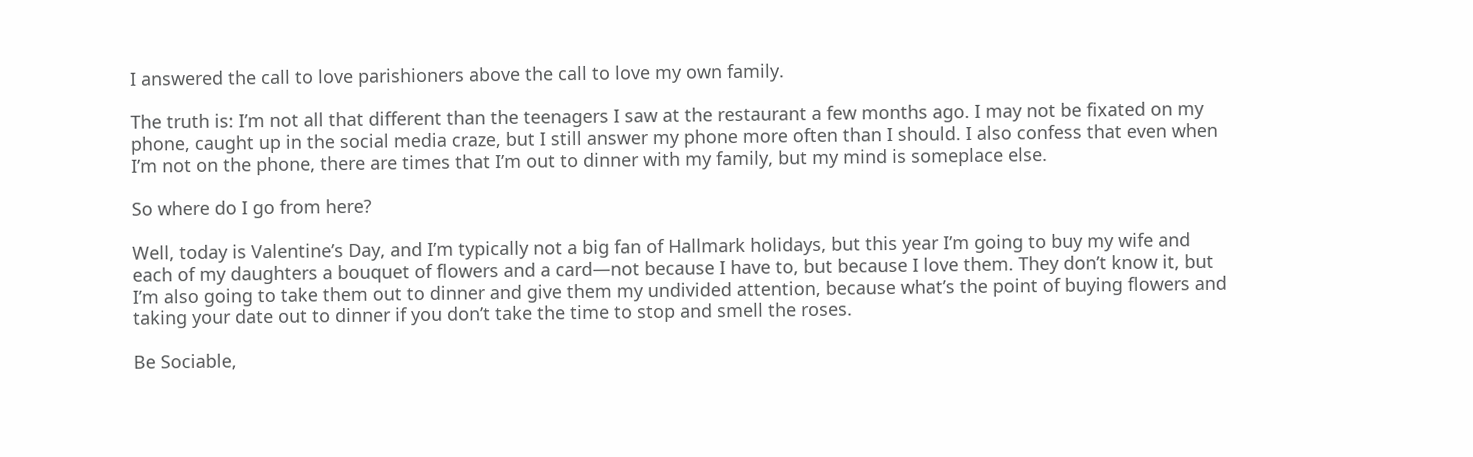I answered the call to love parishioners above the call to love my own family.

The truth is: I’m not all that different than the teenagers I saw at the restaurant a few months ago. I may not be fixated on my phone, caught up in the social media craze, but I still answer my phone more often than I should. I also confess that even when I’m not on the phone, there are times that I’m out to dinner with my family, but my mind is someplace else.

So where do I go from here?

Well, today is Valentine’s Day, and I’m typically not a big fan of Hallmark holidays, but this year I’m going to buy my wife and each of my daughters a bouquet of flowers and a card—not because I have to, but because I love them. They don’t know it, but I’m also going to take them out to dinner and give them my undivided attention, because what’s the point of buying flowers and taking your date out to dinner if you don’t take the time to stop and smell the roses.

Be Sociable,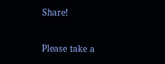Share!

Please take a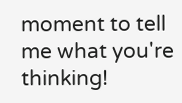moment to tell me what you're thinking!